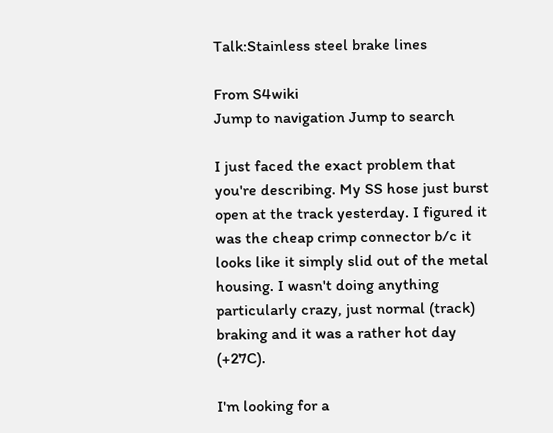Talk:Stainless steel brake lines

From S4wiki
Jump to navigation Jump to search

I just faced the exact problem that you're describing. My SS hose just burst open at the track yesterday. I figured it was the cheap crimp connector b/c it looks like it simply slid out of the metal housing. I wasn't doing anything particularly crazy, just normal (track) braking and it was a rather hot day (+27C).

I'm looking for a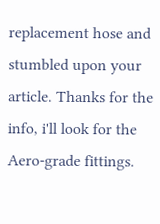replacement hose and stumbled upon your article. Thanks for the info, i'll look for the Aero-grade fittings.